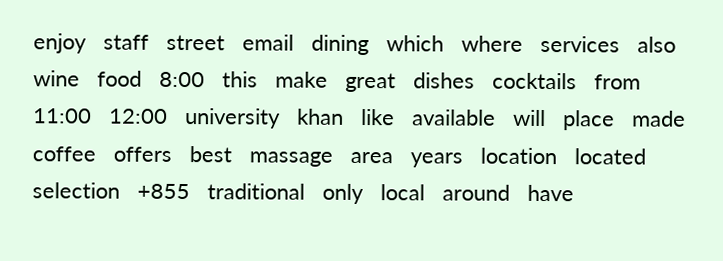enjoy   staff   street   email   dining   which   where   services   also   wine   food   8:00   this   make   great   dishes   cocktails   from   11:00   12:00   university   khan   like   available   will   place   made   coffee   offers   best   massage   area   years   location   located   selection   +855   traditional   only   local   around   have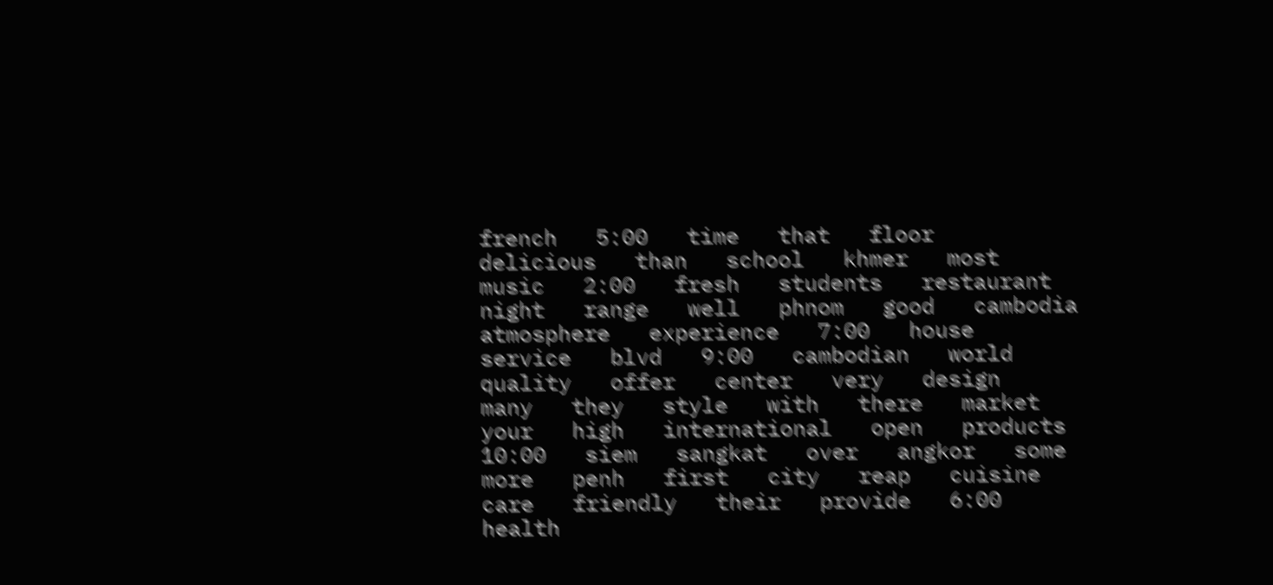french   5:00   time   that   floor   delicious   than   school   khmer   most   music   2:00   fresh   students   restaurant   night   range   well   phnom   good   cambodia   atmosphere   experience   7:00   house   service   blvd   9:00   cambodian   world   quality   offer   center   very   design   many   they   style   with   there   market   your   high   international   open   products   10:00   siem   sangkat   over   angkor   some   more   penh   first   city   reap   cuisine   care   friendly   their   provide   6:00   health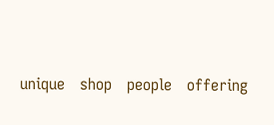unique   shop   people   offering